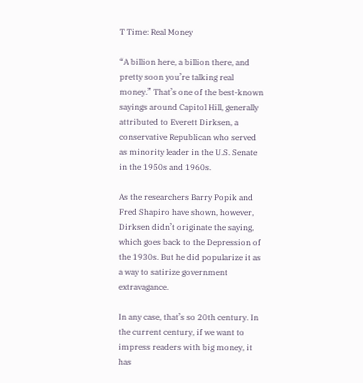T Time: Real Money

“A billion here, a billion there, and pretty soon you’re talking real money.” That’s one of the best-known sayings around Capitol Hill, generally attributed to Everett Dirksen, a conservative Republican who served as minority leader in the U.S. Senate in the 1950s and 1960s.

As the researchers Barry Popik and Fred Shapiro have shown, however, Dirksen didn’t originate the saying, which goes back to the Depression of the 1930s. But he did popularize it as a way to satirize government extravagance.

In any case, that’s so 20th century. In the current century, if we want to impress readers with big money, it has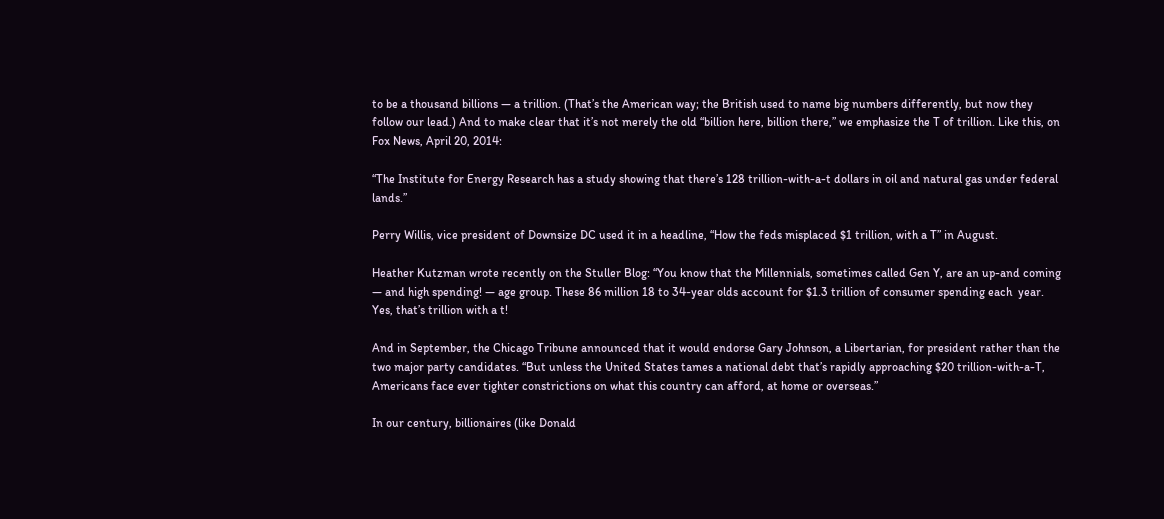to be a thousand billions — a trillion. (That’s the American way; the British used to name big numbers differently, but now they follow our lead.) And to make clear that it’s not merely the old “billion here, billion there,” we emphasize the T of trillion. Like this, on Fox News, April 20, 2014:

“The Institute for Energy Research has a study showing that there’s 128 trillion-with-a-t dollars in oil and natural gas under federal lands.”

Perry Willis, vice president of Downsize DC used it in a headline, “How the feds misplaced $1 trillion, with a T” in August.

Heather Kutzman wrote recently on the Stuller Blog: “You know that the Millennials, sometimes called Gen Y, are an up-and coming — and high spending! — age group. These 86 million 18 to 34-year olds account for $1.3 trillion of consumer spending each  year. Yes, that’s trillion with a t!

And in September, the Chicago Tribune announced that it would endorse Gary Johnson, a Libertarian, for president rather than the two major party candidates. “But unless the United States tames a national debt that’s rapidly approaching $20 trillion-with-a-T, Americans face ever tighter constrictions on what this country can afford, at home or overseas.”

In our century, billionaires (like Donald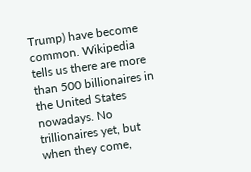Trump) have become common. Wikipedia tells us there are more than 500 billionaires in the United States nowadays. No trillionaires yet, but when they come,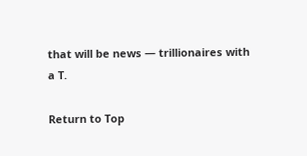that will be news — trillionaires with a T.

Return to Top